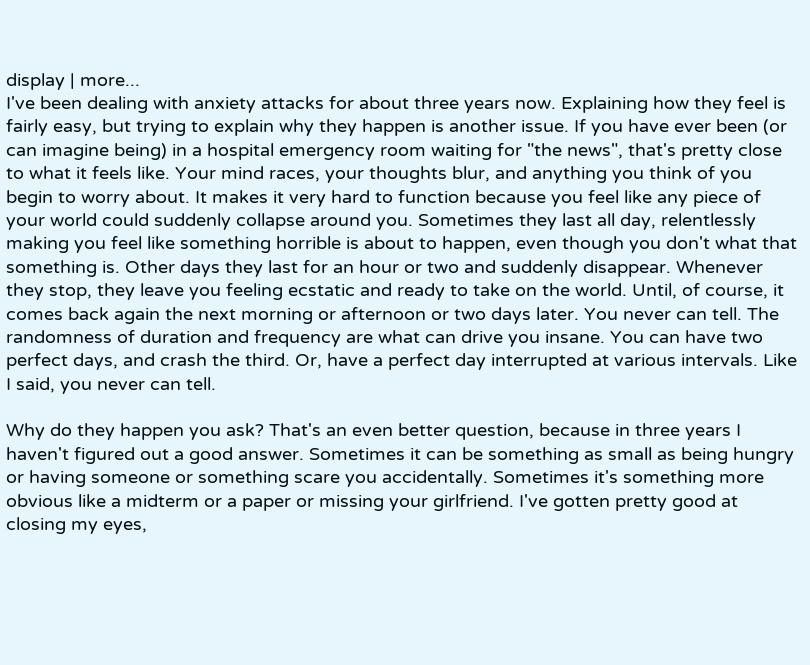display | more...
I've been dealing with anxiety attacks for about three years now. Explaining how they feel is fairly easy, but trying to explain why they happen is another issue. If you have ever been (or can imagine being) in a hospital emergency room waiting for "the news", that's pretty close to what it feels like. Your mind races, your thoughts blur, and anything you think of you begin to worry about. It makes it very hard to function because you feel like any piece of your world could suddenly collapse around you. Sometimes they last all day, relentlessly making you feel like something horrible is about to happen, even though you don't what that something is. Other days they last for an hour or two and suddenly disappear. Whenever they stop, they leave you feeling ecstatic and ready to take on the world. Until, of course, it comes back again the next morning or afternoon or two days later. You never can tell. The randomness of duration and frequency are what can drive you insane. You can have two perfect days, and crash the third. Or, have a perfect day interrupted at various intervals. Like I said, you never can tell.

Why do they happen you ask? That's an even better question, because in three years I haven't figured out a good answer. Sometimes it can be something as small as being hungry or having someone or something scare you accidentally. Sometimes it's something more obvious like a midterm or a paper or missing your girlfriend. I've gotten pretty good at closing my eyes,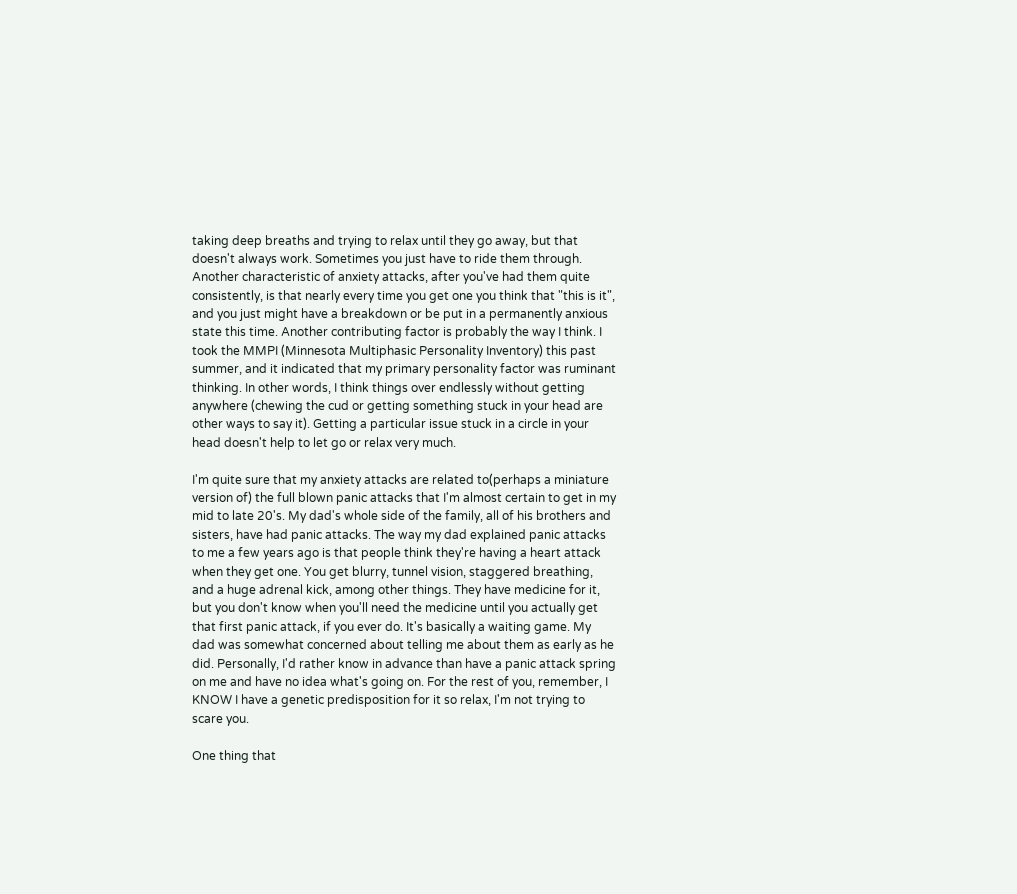taking deep breaths and trying to relax until they go away, but that doesn't always work. Sometimes you just have to ride them through. Another characteristic of anxiety attacks, after you've had them quite consistently, is that nearly every time you get one you think that "this is it", and you just might have a breakdown or be put in a permanently anxious state this time. Another contributing factor is probably the way I think. I took the MMPI (Minnesota Multiphasic Personality Inventory) this past summer, and it indicated that my primary personality factor was ruminant thinking. In other words, I think things over endlessly without getting anywhere (chewing the cud or getting something stuck in your head are other ways to say it). Getting a particular issue stuck in a circle in your head doesn't help to let go or relax very much.

I'm quite sure that my anxiety attacks are related to(perhaps a miniature version of) the full blown panic attacks that I'm almost certain to get in my mid to late 20's. My dad's whole side of the family, all of his brothers and sisters, have had panic attacks. The way my dad explained panic attacks to me a few years ago is that people think they're having a heart attack when they get one. You get blurry, tunnel vision, staggered breathing, and a huge adrenal kick, among other things. They have medicine for it, but you don't know when you'll need the medicine until you actually get that first panic attack, if you ever do. It's basically a waiting game. My dad was somewhat concerned about telling me about them as early as he did. Personally, I'd rather know in advance than have a panic attack spring on me and have no idea what's going on. For the rest of you, remember, I KNOW I have a genetic predisposition for it so relax, I'm not trying to scare you.

One thing that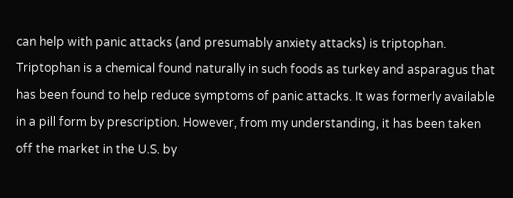can help with panic attacks (and presumably anxiety attacks) is triptophan. Triptophan is a chemical found naturally in such foods as turkey and asparagus that has been found to help reduce symptoms of panic attacks. It was formerly available in a pill form by prescription. However, from my understanding, it has been taken off the market in the U.S. by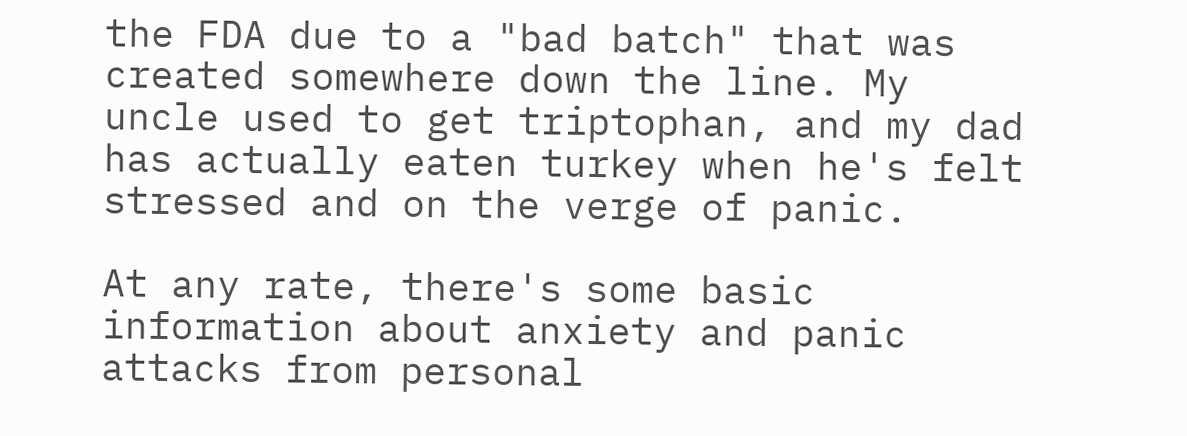the FDA due to a "bad batch" that was created somewhere down the line. My uncle used to get triptophan, and my dad has actually eaten turkey when he's felt stressed and on the verge of panic.

At any rate, there's some basic information about anxiety and panic attacks from personal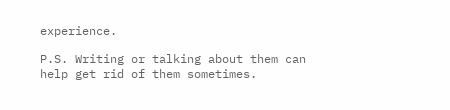experience.

P.S. Writing or talking about them can help get rid of them sometimes.